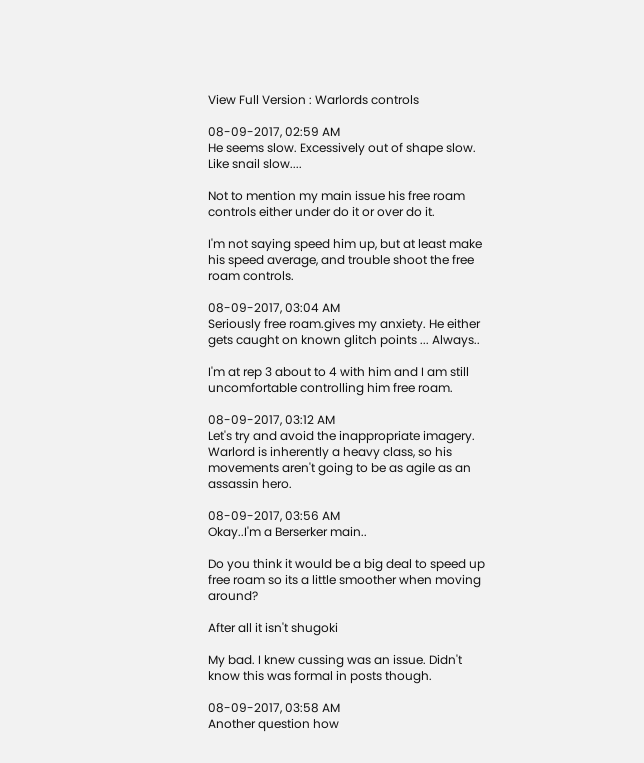View Full Version : Warlords controls

08-09-2017, 02:59 AM
He seems slow. Excessively out of shape slow. Like snail slow....

Not to mention my main issue his free roam controls either under do it or over do it.

I'm not saying speed him up, but at least make his speed average, and trouble shoot the free roam controls.

08-09-2017, 03:04 AM
Seriously free roam.gives my anxiety. He either gets caught on known glitch points ... Always..

I'm at rep 3 about to 4 with him and I am still uncomfortable controlling him free roam.

08-09-2017, 03:12 AM
Let's try and avoid the inappropriate imagery. Warlord is inherently a heavy class, so his movements aren't going to be as agile as an assassin hero.

08-09-2017, 03:56 AM
Okay..I'm a Berserker main..

Do you think it would be a big deal to speed up free roam so its a little smoother when moving around?

After all it isn't shugoki

My bad. I knew cussing was an issue. Didn't know this was formal in posts though.

08-09-2017, 03:58 AM
Another question how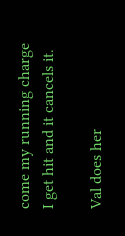come my running charge I get hit and it cancels it.

Val does her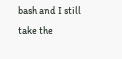bash and I still take the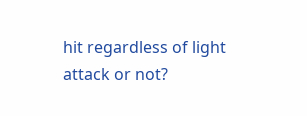hit regardless of light attack or not?